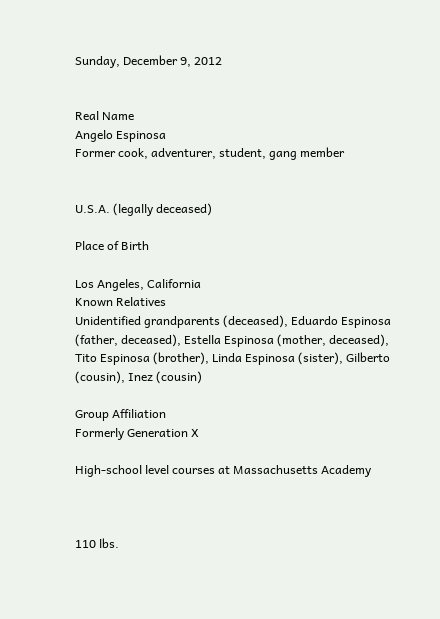Sunday, December 9, 2012


Real Name
Angelo Espinosa
Former cook, adventurer, student, gang member


U.S.A. (legally deceased)

Place of Birth

Los Angeles, California
Known Relatives
Unidentified grandparents (deceased), Eduardo Espinosa (father, deceased), Estella Espinosa (mother, deceased), Tito Espinosa (brother), Linda Espinosa (sister), Gilberto (cousin), Inez (cousin)

Group Affiliation
Formerly Generation X

High-school level courses at Massachusetts Academy



110 lbs.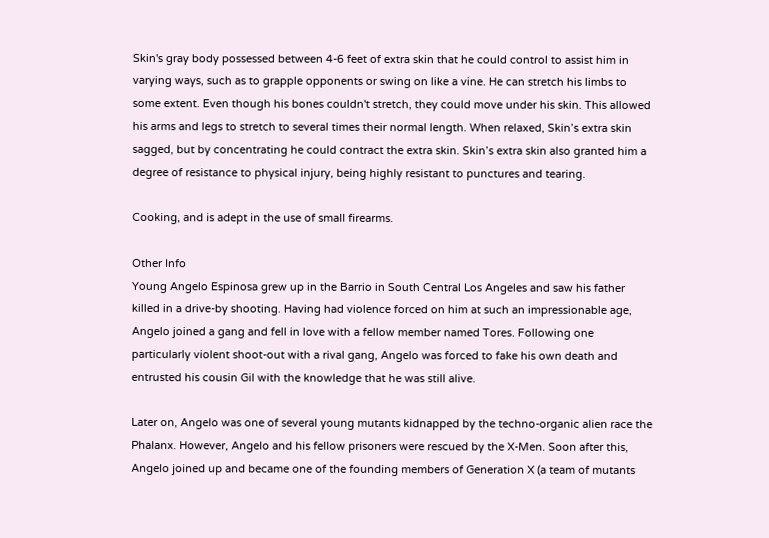Skin's gray body possessed between 4-6 feet of extra skin that he could control to assist him in varying ways, such as to grapple opponents or swing on like a vine. He can stretch his limbs to some extent. Even though his bones couldn't stretch, they could move under his skin. This allowed his arms and legs to stretch to several times their normal length. When relaxed, Skin’s extra skin sagged, but by concentrating he could contract the extra skin. Skin’s extra skin also granted him a degree of resistance to physical injury, being highly resistant to punctures and tearing.

Cooking, and is adept in the use of small firearms.

Other Info
Young Angelo Espinosa grew up in the Barrio in South Central Los Angeles and saw his father killed in a drive-by shooting. Having had violence forced on him at such an impressionable age, Angelo joined a gang and fell in love with a fellow member named Tores. Following one particularly violent shoot-out with a rival gang, Angelo was forced to fake his own death and entrusted his cousin Gil with the knowledge that he was still alive.

Later on, Angelo was one of several young mutants kidnapped by the techno-organic alien race the Phalanx. However, Angelo and his fellow prisoners were rescued by the X-Men. Soon after this, Angelo joined up and became one of the founding members of Generation X (a team of mutants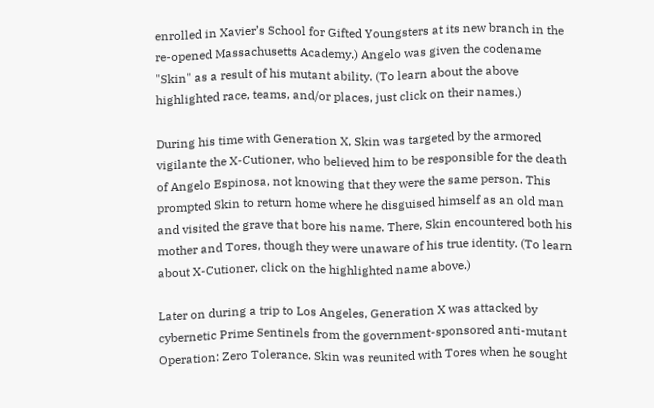enrolled in Xavier’s School for Gifted Youngsters at its new branch in the re-opened Massachusetts Academy.) Angelo was given the codename "Skin" as a result of his mutant ability. (To learn about the above highlighted race, teams, and/or places, just click on their names.)

During his time with Generation X, Skin was targeted by the armored vigilante the X-Cutioner, who believed him to be responsible for the death of Angelo Espinosa, not knowing that they were the same person. This prompted Skin to return home where he disguised himself as an old man and visited the grave that bore his name. There, Skin encountered both his mother and Tores, though they were unaware of his true identity. (To learn about X-Cutioner, click on the highlighted name above.)

Later on during a trip to Los Angeles, Generation X was attacked by cybernetic Prime Sentinels from the government-sponsored anti-mutant Operation: Zero Tolerance. Skin was reunited with Tores when he sought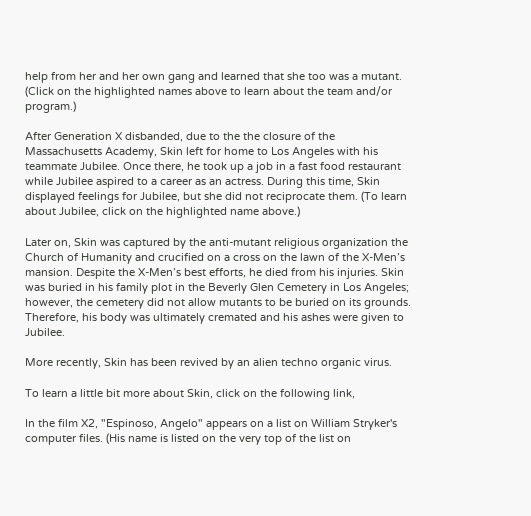help from her and her own gang and learned that she too was a mutant. (Click on the highlighted names above to learn about the team and/or program.)

After Generation X disbanded, due to the the closure of the Massachusetts Academy, Skin left for home to Los Angeles with his teammate Jubilee. Once there, he took up a job in a fast food restaurant while Jubilee aspired to a career as an actress. During this time, Skin displayed feelings for Jubilee, but she did not reciprocate them. (To learn about Jubilee, click on the highlighted name above.)

Later on, Skin was captured by the anti-mutant religious organization the Church of Humanity and crucified on a cross on the lawn of the X-Men’s mansion. Despite the X-Men’s best efforts, he died from his injuries. Skin was buried in his family plot in the Beverly Glen Cemetery in Los Angeles; however, the cemetery did not allow mutants to be buried on its grounds. Therefore, his body was ultimately cremated and his ashes were given to Jubilee.

More recently, Skin has been revived by an alien techno organic virus.

To learn a little bit more about Skin, click on the following link,

In the film X2, "Espinoso, Angelo" appears on a list on William Stryker's computer files. (His name is listed on the very top of the list on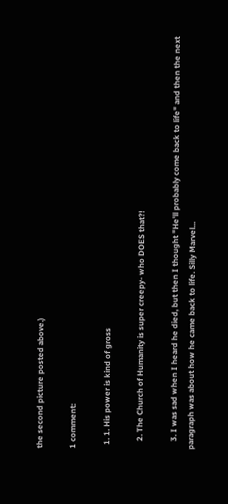the second picture posted above.)

1 comment:

  1. 1. His power is kind of gross

    2. The Church of Humanity is super creepy- who DOES that?!

    3. I was sad when I heard he died, but then I thought "He'll probably come back to life" and then the next paragraph was about how he came back to life. Silly Marvel...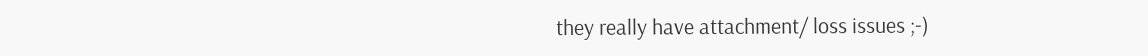they really have attachment/ loss issues ;-)